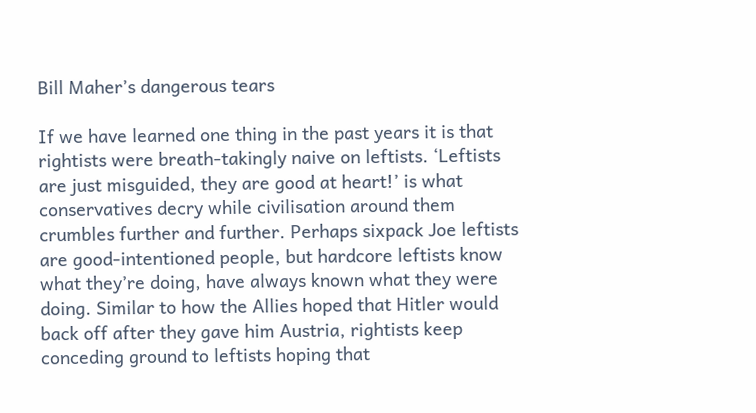Bill Maher’s dangerous tears

If we have learned one thing in the past years it is that rightists were breath-takingly naive on leftists. ‘Leftists are just misguided, they are good at heart!’ is what conservatives decry while civilisation around them crumbles further and further. Perhaps sixpack Joe leftists are good-intentioned people, but hardcore leftists know what they’re doing, have always known what they were doing. Similar to how the Allies hoped that Hitler would back off after they gave him Austria, rightists keep conceding ground to leftists hoping that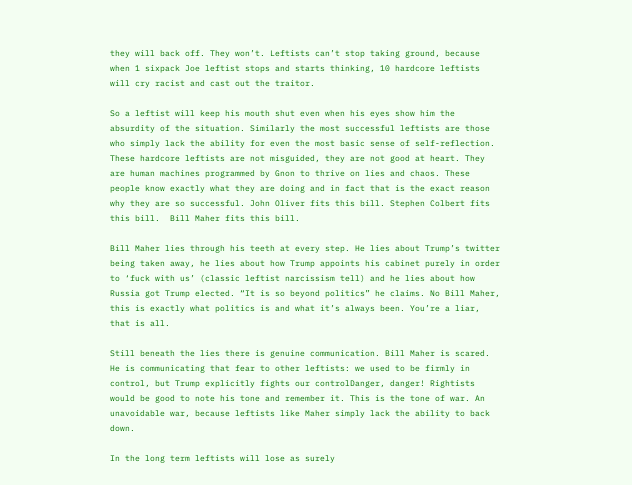they will back off. They won’t. Leftists can’t stop taking ground, because when 1 sixpack Joe leftist stops and starts thinking, 10 hardcore leftists will cry racist and cast out the traitor.

So a leftist will keep his mouth shut even when his eyes show him the absurdity of the situation. Similarly the most successful leftists are those who simply lack the ability for even the most basic sense of self-reflection. These hardcore leftists are not misguided, they are not good at heart. They are human machines programmed by Gnon to thrive on lies and chaos. These people know exactly what they are doing and in fact that is the exact reason why they are so successful. John Oliver fits this bill. Stephen Colbert fits this bill.  Bill Maher fits this bill.

Bill Maher lies through his teeth at every step. He lies about Trump’s twitter being taken away, he lies about how Trump appoints his cabinet purely in order to ‘fuck with us’ (classic leftist narcissism tell) and he lies about how Russia got Trump elected. “It is so beyond politics” he claims. No Bill Maher, this is exactly what politics is and what it’s always been. You’re a liar, that is all.

Still beneath the lies there is genuine communication. Bill Maher is scared. He is communicating that fear to other leftists: we used to be firmly in control, but Trump explicitly fights our controlDanger, danger! Rightists would be good to note his tone and remember it. This is the tone of war. An unavoidable war, because leftists like Maher simply lack the ability to back down.

In the long term leftists will lose as surely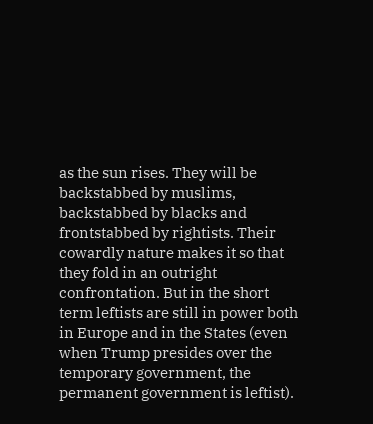as the sun rises. They will be backstabbed by muslims, backstabbed by blacks and frontstabbed by rightists. Their cowardly nature makes it so that they fold in an outright confrontation. But in the short term leftists are still in power both in Europe and in the States (even when Trump presides over the temporary government, the permanent government is leftist).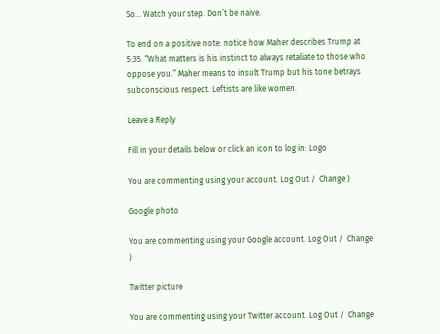So… Watch your step. Don’t be naive.

To end on a positive note: notice how Maher describes Trump at 5:35. “What matters is his instinct to always retaliate to those who oppose you.” Maher means to insult Trump but his tone betrays subconscious respect. Leftists are like women.

Leave a Reply

Fill in your details below or click an icon to log in: Logo

You are commenting using your account. Log Out /  Change )

Google photo

You are commenting using your Google account. Log Out /  Change )

Twitter picture

You are commenting using your Twitter account. Log Out /  Change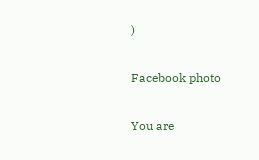)

Facebook photo

You are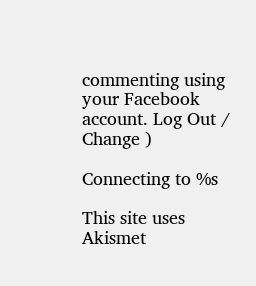commenting using your Facebook account. Log Out /  Change )

Connecting to %s

This site uses Akismet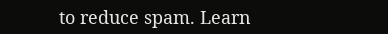to reduce spam. Learn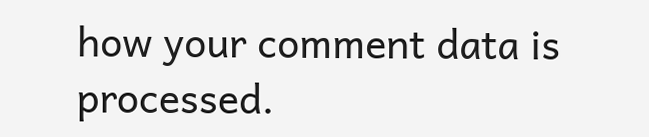how your comment data is processed.